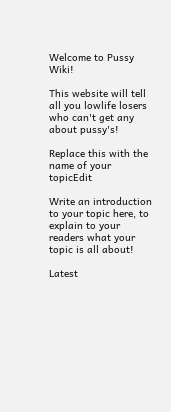Welcome to Pussy Wiki!

This website will tell all you lowlife losers who can't get any about pussy's!

Replace this with the name of your topicEdit

Write an introduction to your topic here, to explain to your readers what your topic is all about!

Latest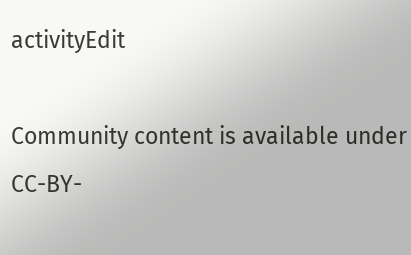activityEdit

Community content is available under CC-BY-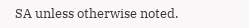SA unless otherwise noted.